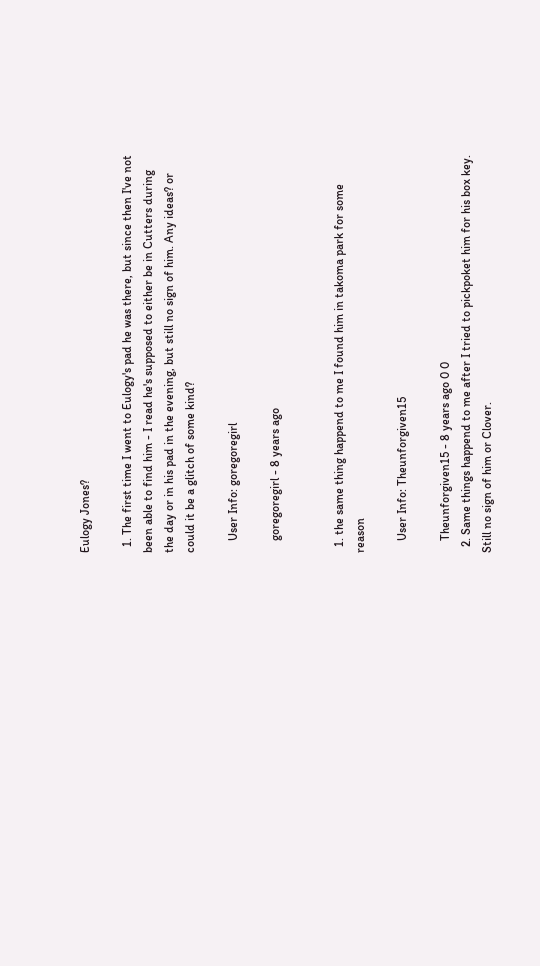Eulogy Jones?

  1. The first time I went to Eulogy's pad he was there, but since then I've not been able to find him - I read he's supposed to either be in Cutters during the day or in his pad in the evening, but still no sign of him. Any ideas? or could it be a glitch of some kind?

    User Info: goregoregirl

    goregoregirl - 8 years ago


  1. the same thing happend to me I found him in takoma park for some reason

    User Info: Theunforgiven15

    Theunforgiven15 - 8 years ago 0 0
  2. Same things happend to me after I tried to pickpoket him for his box key. Still no sign of him or Clover.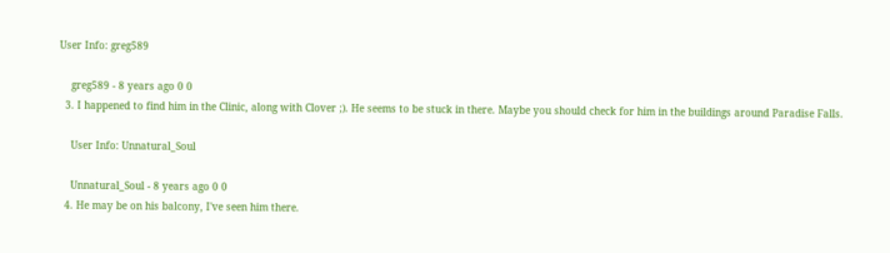User Info: greg589

    greg589 - 8 years ago 0 0
  3. I happened to find him in the Clinic, along with Clover ;). He seems to be stuck in there. Maybe you should check for him in the buildings around Paradise Falls.

    User Info: Unnatural_Soul

    Unnatural_Soul - 8 years ago 0 0
  4. He may be on his balcony, I've seen him there.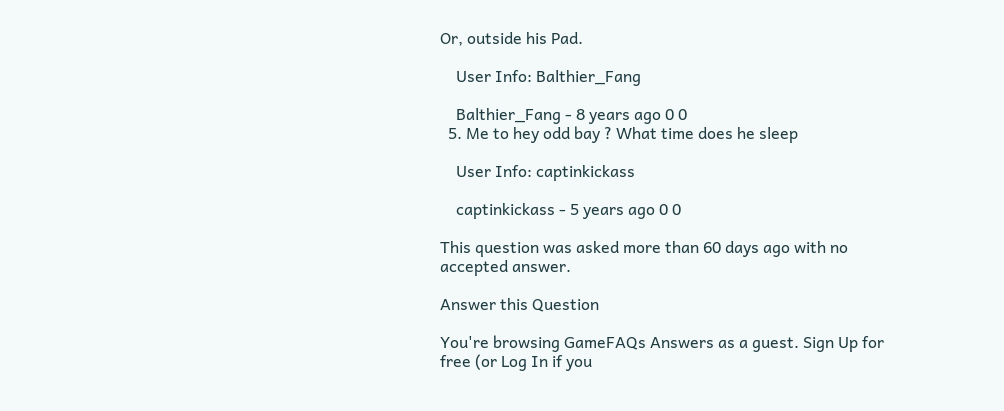Or, outside his Pad.

    User Info: Balthier_Fang

    Balthier_Fang - 8 years ago 0 0
  5. Me to hey odd bay ? What time does he sleep

    User Info: captinkickass

    captinkickass - 5 years ago 0 0

This question was asked more than 60 days ago with no accepted answer.

Answer this Question

You're browsing GameFAQs Answers as a guest. Sign Up for free (or Log In if you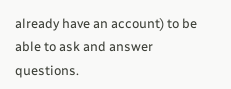already have an account) to be able to ask and answer questions.